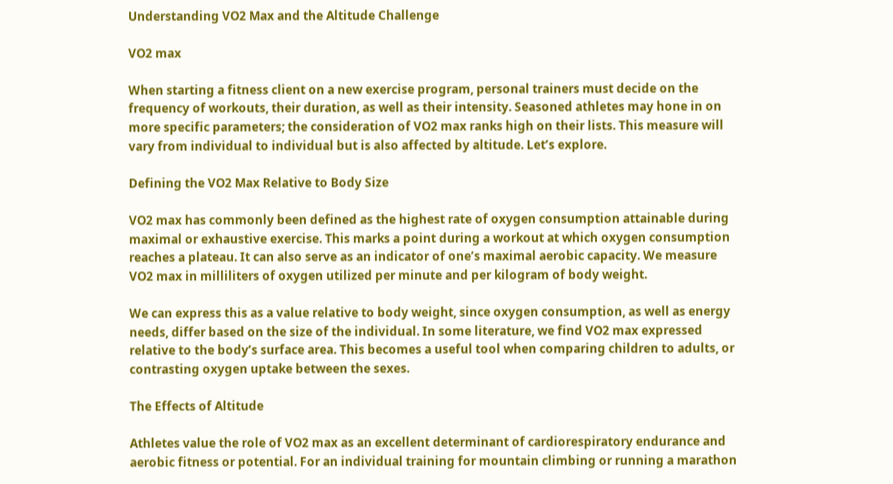Understanding VO2 Max and the Altitude Challenge

VO2 max

When starting a fitness client on a new exercise program, personal trainers must decide on the frequency of workouts, their duration, as well as their intensity. Seasoned athletes may hone in on more specific parameters; the consideration of VO2 max ranks high on their lists. This measure will vary from individual to individual but is also affected by altitude. Let’s explore.

Defining the VO2 Max Relative to Body Size

VO2 max has commonly been defined as the highest rate of oxygen consumption attainable during maximal or exhaustive exercise. This marks a point during a workout at which oxygen consumption reaches a plateau. It can also serve as an indicator of one’s maximal aerobic capacity. We measure VO2 max in milliliters of oxygen utilized per minute and per kilogram of body weight.

We can express this as a value relative to body weight, since oxygen consumption, as well as energy needs, differ based on the size of the individual. In some literature, we find VO2 max expressed relative to the body’s surface area. This becomes a useful tool when comparing children to adults, or contrasting oxygen uptake between the sexes.

The Effects of Altitude

Athletes value the role of VO2 max as an excellent determinant of cardiorespiratory endurance and aerobic fitness or potential. For an individual training for mountain climbing or running a marathon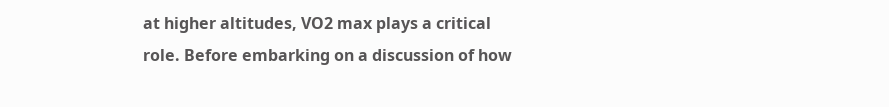at higher altitudes, VO2 max plays a critical role. Before embarking on a discussion of how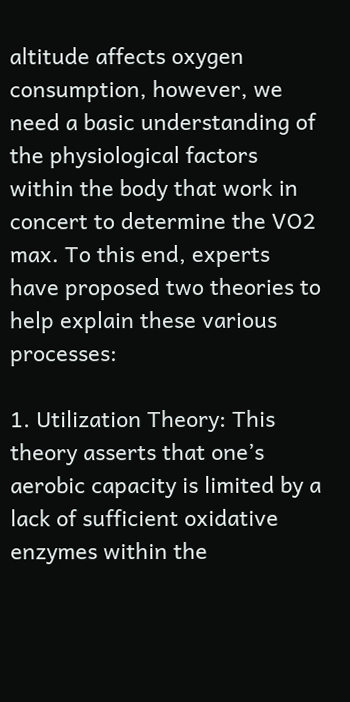altitude affects oxygen consumption, however, we need a basic understanding of the physiological factors within the body that work in concert to determine the VO2 max. To this end, experts have proposed two theories to help explain these various processes:

1. Utilization Theory: This theory asserts that one’s aerobic capacity is limited by a lack of sufficient oxidative enzymes within the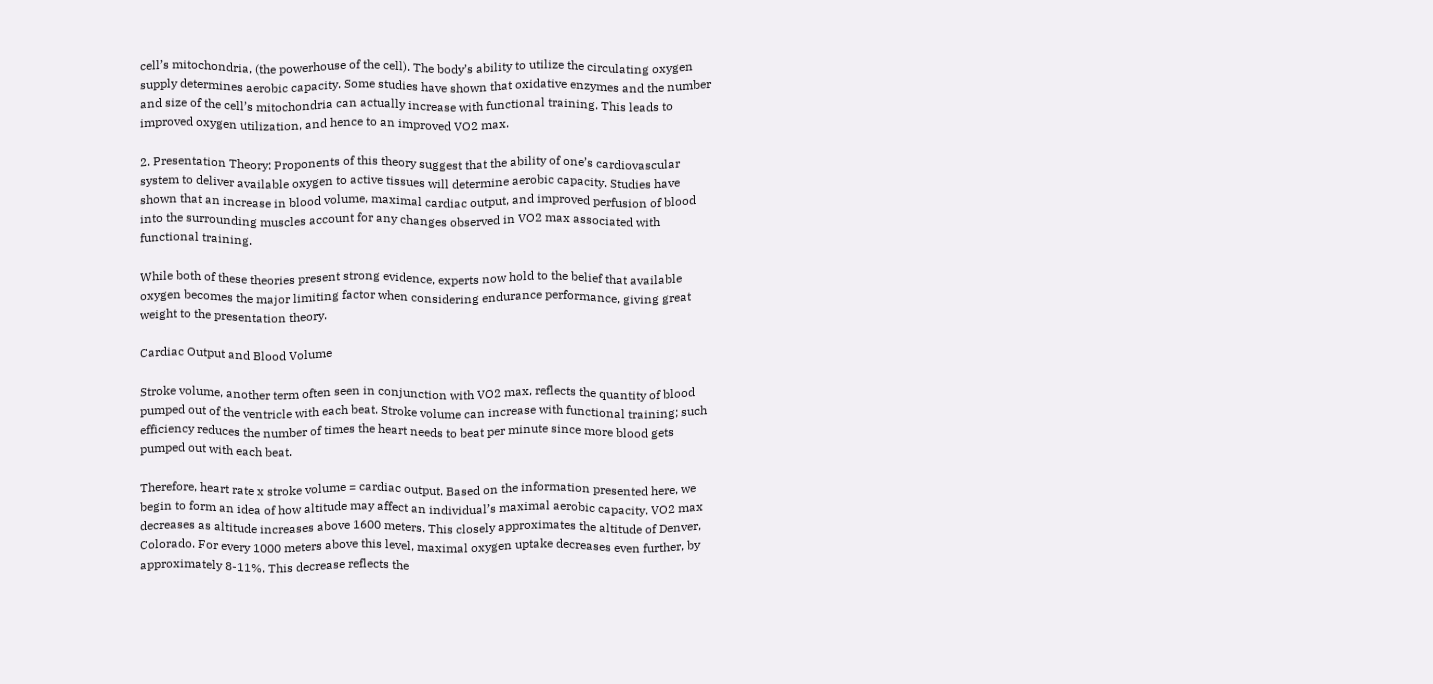cell’s mitochondria, (the powerhouse of the cell). The body’s ability to utilize the circulating oxygen supply determines aerobic capacity. Some studies have shown that oxidative enzymes and the number and size of the cell’s mitochondria can actually increase with functional training. This leads to improved oxygen utilization, and hence to an improved VO2 max.

2. Presentation Theory: Proponents of this theory suggest that the ability of one’s cardiovascular system to deliver available oxygen to active tissues will determine aerobic capacity. Studies have shown that an increase in blood volume, maximal cardiac output, and improved perfusion of blood into the surrounding muscles account for any changes observed in VO2 max associated with functional training.

While both of these theories present strong evidence, experts now hold to the belief that available oxygen becomes the major limiting factor when considering endurance performance, giving great weight to the presentation theory.

Cardiac Output and Blood Volume

Stroke volume, another term often seen in conjunction with VO2 max, reflects the quantity of blood pumped out of the ventricle with each beat. Stroke volume can increase with functional training; such efficiency reduces the number of times the heart needs to beat per minute since more blood gets pumped out with each beat.

Therefore, heart rate x stroke volume = cardiac output. Based on the information presented here, we begin to form an idea of how altitude may affect an individual’s maximal aerobic capacity. VO2 max decreases as altitude increases above 1600 meters. This closely approximates the altitude of Denver, Colorado. For every 1000 meters above this level, maximal oxygen uptake decreases even further, by approximately 8-11%. This decrease reflects the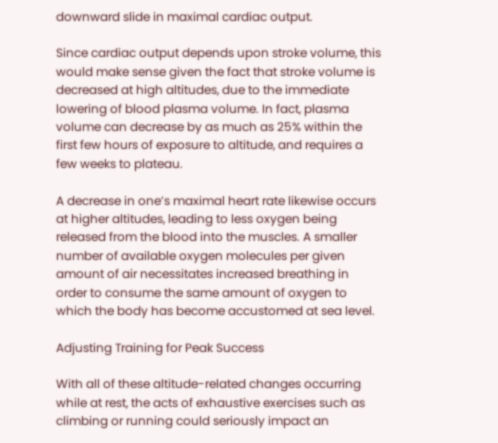downward slide in maximal cardiac output.

Since cardiac output depends upon stroke volume, this would make sense given the fact that stroke volume is decreased at high altitudes, due to the immediate lowering of blood plasma volume. In fact, plasma volume can decrease by as much as 25% within the first few hours of exposure to altitude, and requires a few weeks to plateau.

A decrease in one’s maximal heart rate likewise occurs at higher altitudes, leading to less oxygen being released from the blood into the muscles. A smaller number of available oxygen molecules per given amount of air necessitates increased breathing in order to consume the same amount of oxygen to which the body has become accustomed at sea level.

Adjusting Training for Peak Success

With all of these altitude-related changes occurring while at rest, the acts of exhaustive exercises such as climbing or running could seriously impact an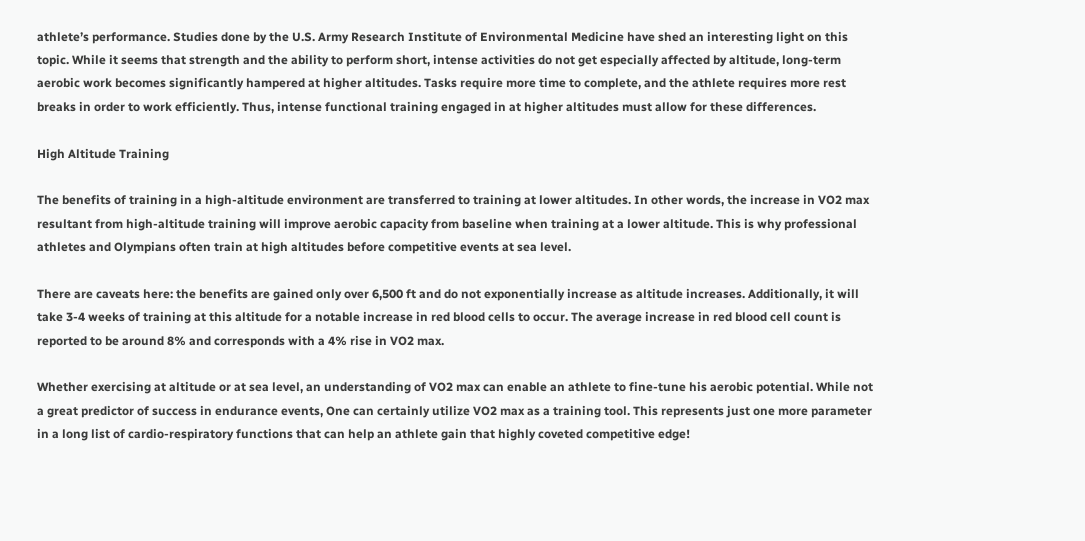athlete’s performance. Studies done by the U.S. Army Research Institute of Environmental Medicine have shed an interesting light on this topic. While it seems that strength and the ability to perform short, intense activities do not get especially affected by altitude, long-term aerobic work becomes significantly hampered at higher altitudes. Tasks require more time to complete, and the athlete requires more rest breaks in order to work efficiently. Thus, intense functional training engaged in at higher altitudes must allow for these differences.

High Altitude Training

The benefits of training in a high-altitude environment are transferred to training at lower altitudes. In other words, the increase in VO2 max resultant from high-altitude training will improve aerobic capacity from baseline when training at a lower altitude. This is why professional athletes and Olympians often train at high altitudes before competitive events at sea level.

There are caveats here: the benefits are gained only over 6,500 ft and do not exponentially increase as altitude increases. Additionally, it will take 3-4 weeks of training at this altitude for a notable increase in red blood cells to occur. The average increase in red blood cell count is reported to be around 8% and corresponds with a 4% rise in VO2 max.

Whether exercising at altitude or at sea level, an understanding of VO2 max can enable an athlete to fine-tune his aerobic potential. While not a great predictor of success in endurance events, One can certainly utilize VO2 max as a training tool. This represents just one more parameter in a long list of cardio-respiratory functions that can help an athlete gain that highly coveted competitive edge!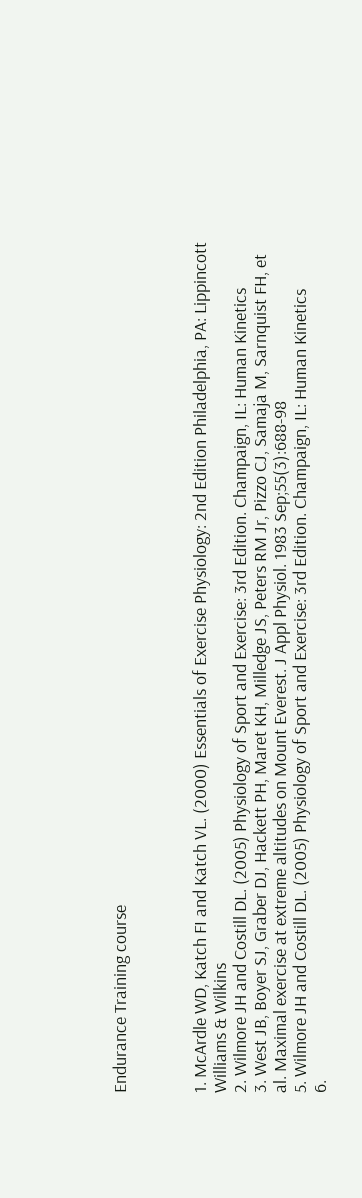Endurance Training course



1. McArdle WD, Katch FI and Katch VL. (2000) Essentials of Exercise Physiology: 2nd Edition Philadelphia, PA: Lippincott Williams & Wilkins
2. Wilmore JH and Costill DL. (2005) Physiology of Sport and Exercise: 3rd Edition. Champaign, IL: Human Kinetics
3. West JB, Boyer SJ, Graber DJ, Hackett PH, Maret KH, Milledge JS, Peters RM Jr, Pizzo CJ, Samaja M, Sarnquist FH, et al. Maximal exercise at extreme altitudes on Mount Everest. J Appl Physiol. 1983 Sep;55(3):688-98
5. Wilmore JH and Costill DL. (2005) Physiology of Sport and Exercise: 3rd Edition. Champaign, IL: Human Kinetics
6.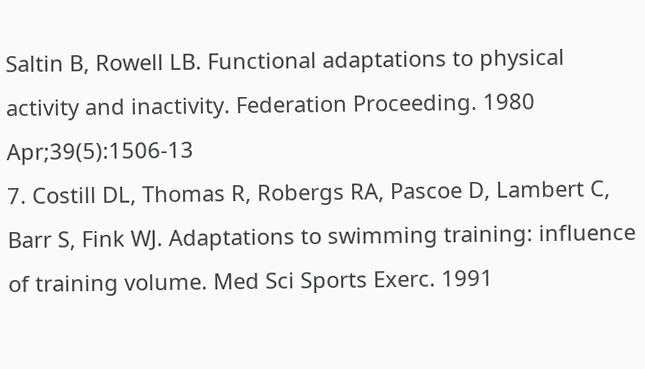Saltin B, Rowell LB. Functional adaptations to physical activity and inactivity. Federation Proceeding. 1980 Apr;39(5):1506-13
7. Costill DL, Thomas R, Robergs RA, Pascoe D, Lambert C, Barr S, Fink WJ. Adaptations to swimming training: influence of training volume. Med Sci Sports Exerc. 1991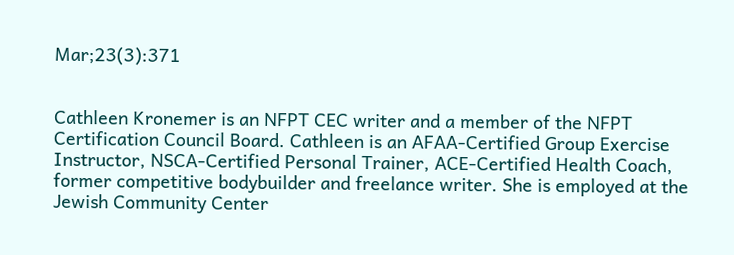Mar;23(3):371


Cathleen Kronemer is an NFPT CEC writer and a member of the NFPT Certification Council Board. Cathleen is an AFAA-Certified Group Exercise Instructor, NSCA-Certified Personal Trainer, ACE-Certified Health Coach, former competitive bodybuilder and freelance writer. She is employed at the Jewish Community Center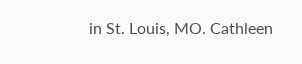in St. Louis, MO. Cathleen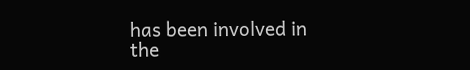has been involved in the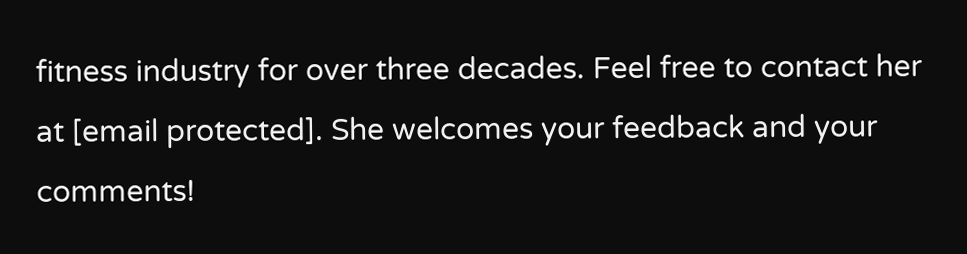fitness industry for over three decades. Feel free to contact her at [email protected]. She welcomes your feedback and your comments!